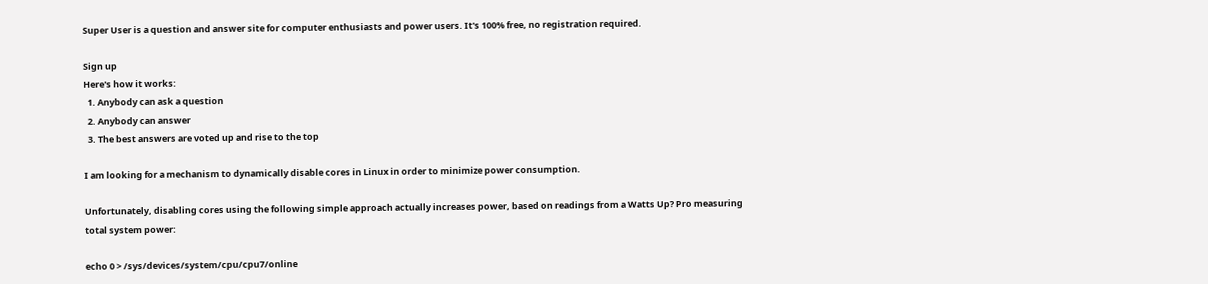Super User is a question and answer site for computer enthusiasts and power users. It's 100% free, no registration required.

Sign up
Here's how it works:
  1. Anybody can ask a question
  2. Anybody can answer
  3. The best answers are voted up and rise to the top

I am looking for a mechanism to dynamically disable cores in Linux in order to minimize power consumption.

Unfortunately, disabling cores using the following simple approach actually increases power, based on readings from a Watts Up? Pro measuring total system power:

echo 0 > /sys/devices/system/cpu/cpu7/online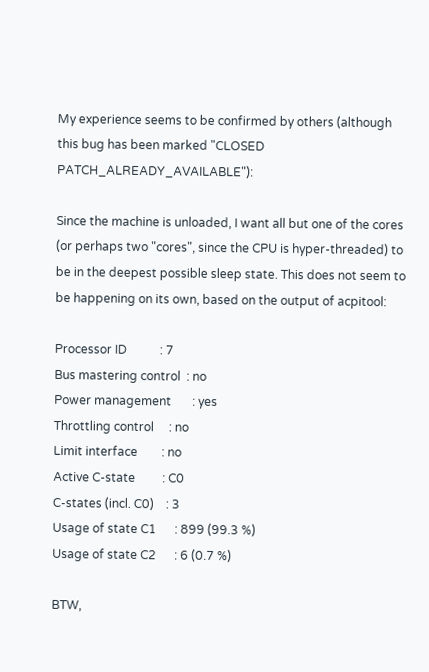My experience seems to be confirmed by others (although this bug has been marked "CLOSED PATCH_ALREADY_AVAILABLE"):

Since the machine is unloaded, I want all but one of the cores (or perhaps two "cores", since the CPU is hyper-threaded) to be in the deepest possible sleep state. This does not seem to be happening on its own, based on the output of acpitool:

Processor ID           : 7
Bus mastering control  : no
Power management       : yes
Throttling control     : no
Limit interface        : no
Active C-state         : C0
C-states (incl. C0)    : 3
Usage of state C1      : 899 (99.3 %)
Usage of state C2      : 6 (0.7 %)

BTW,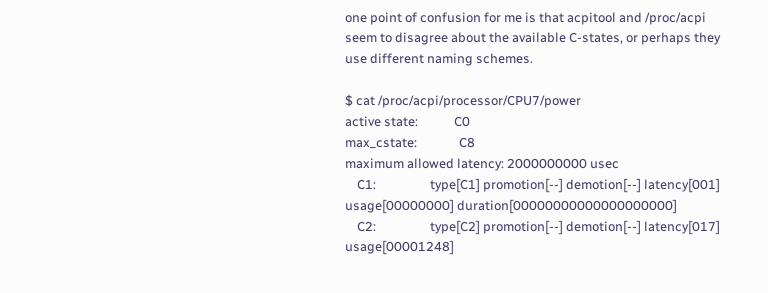one point of confusion for me is that acpitool and /proc/acpi seem to disagree about the available C-states, or perhaps they use different naming schemes.

$ cat /proc/acpi/processor/CPU7/power
active state:            C0
max_cstate:              C8
maximum allowed latency: 2000000000 usec
    C1:                  type[C1] promotion[--] demotion[--] latency[001] usage[00000000] duration[00000000000000000000]
    C2:                  type[C2] promotion[--] demotion[--] latency[017] usage[00001248]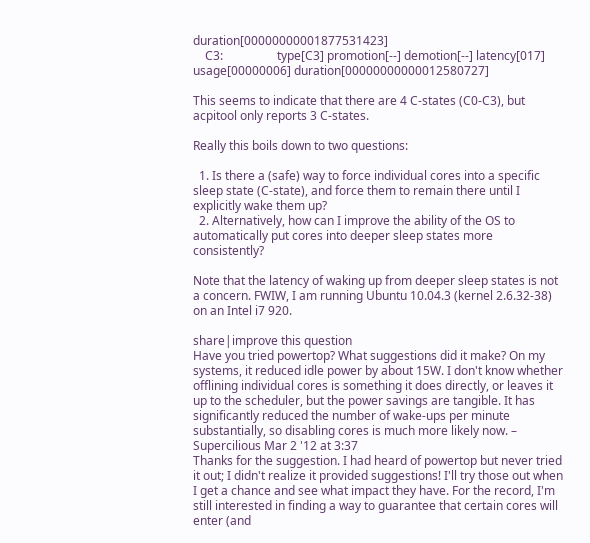duration[00000000001877531423]
    C3:                  type[C3] promotion[--] demotion[--] latency[017] usage[00000006] duration[00000000000012580727]

This seems to indicate that there are 4 C-states (C0-C3), but acpitool only reports 3 C-states.

Really this boils down to two questions:

  1. Is there a (safe) way to force individual cores into a specific sleep state (C-state), and force them to remain there until I explicitly wake them up?
  2. Alternatively, how can I improve the ability of the OS to automatically put cores into deeper sleep states more consistently?

Note that the latency of waking up from deeper sleep states is not a concern. FWIW, I am running Ubuntu 10.04.3 (kernel 2.6.32-38) on an Intel i7 920.

share|improve this question
Have you tried powertop? What suggestions did it make? On my systems, it reduced idle power by about 15W. I don't know whether offlining individual cores is something it does directly, or leaves it up to the scheduler, but the power savings are tangible. It has significantly reduced the number of wake-ups per minute substantially, so disabling cores is much more likely now. – Supercilious Mar 2 '12 at 3:37
Thanks for the suggestion. I had heard of powertop but never tried it out; I didn't realize it provided suggestions! I'll try those out when I get a chance and see what impact they have. For the record, I'm still interested in finding a way to guarantee that certain cores will enter (and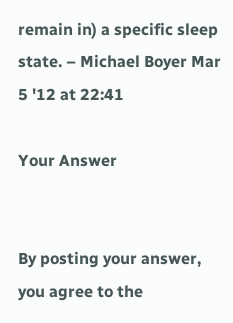remain in) a specific sleep state. – Michael Boyer Mar 5 '12 at 22:41

Your Answer


By posting your answer, you agree to the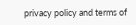privacy policy and terms of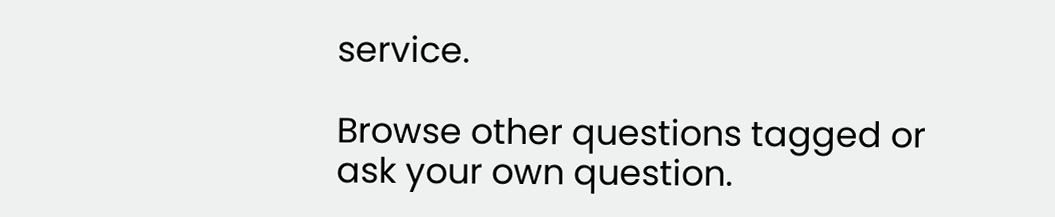service.

Browse other questions tagged or ask your own question.